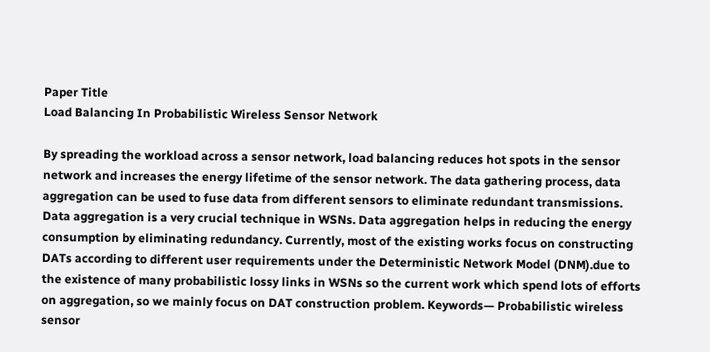Paper Title
Load Balancing In Probabilistic Wireless Sensor Network

By spreading the workload across a sensor network, load balancing reduces hot spots in the sensor network and increases the energy lifetime of the sensor network. The data gathering process, data aggregation can be used to fuse data from different sensors to eliminate redundant transmissions. Data aggregation is a very crucial technique in WSNs. Data aggregation helps in reducing the energy consumption by eliminating redundancy. Currently, most of the existing works focus on constructing DATs according to different user requirements under the Deterministic Network Model (DNM).due to the existence of many probabilistic lossy links in WSNs so the current work which spend lots of efforts on aggregation, so we mainly focus on DAT construction problem. Keywords— Probabilistic wireless sensor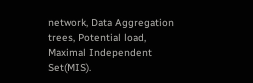network, Data Aggregation trees, Potential load, Maximal Independent Set(MIS).